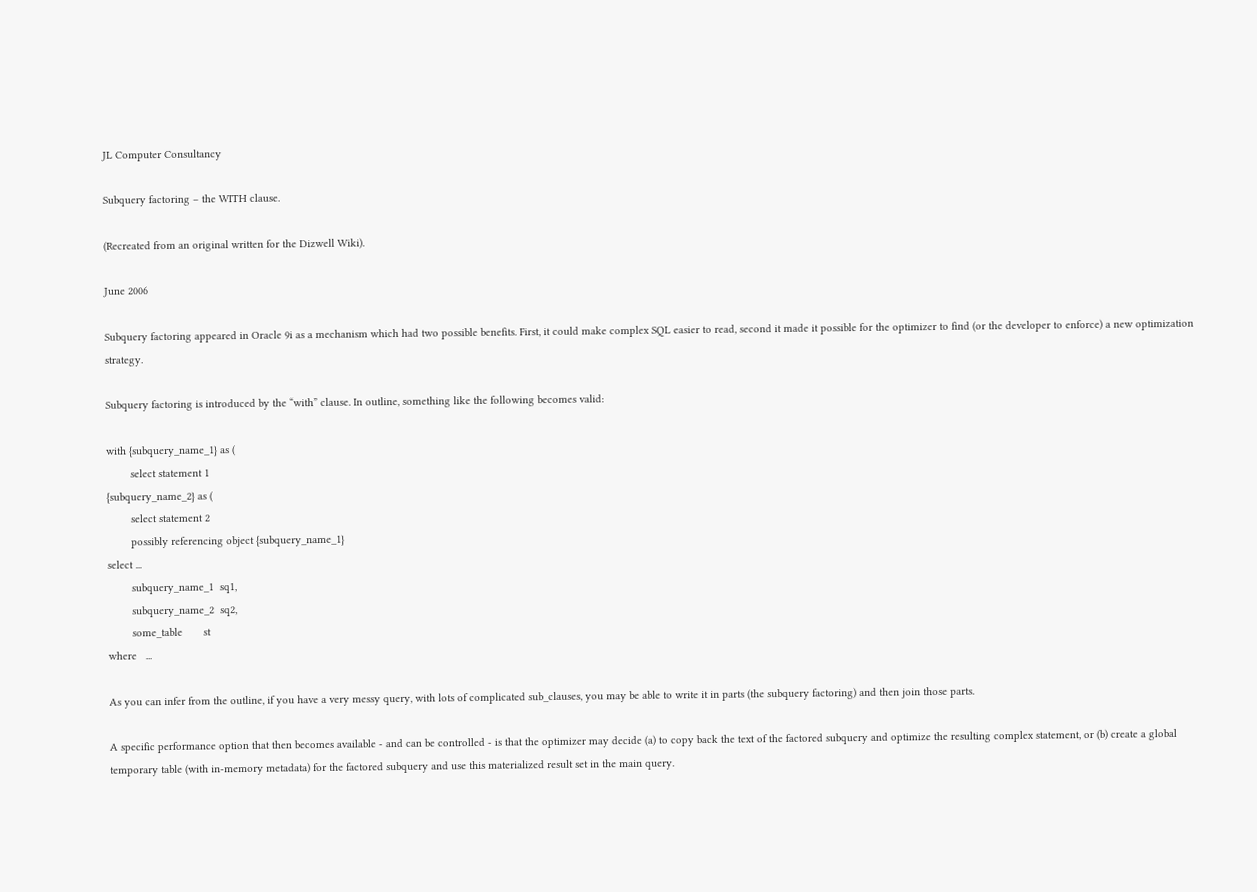JL Computer Consultancy

Subquery factoring – the WITH clause.

(Recreated from an original written for the Dizwell Wiki).

June 2006

Subquery factoring appeared in Oracle 9i as a mechanism which had two possible benefits. First, it could make complex SQL easier to read, second it made it possible for the optimizer to find (or the developer to enforce) a new optimization strategy.

Subquery factoring is introduced by the “with” clause. In outline, something like the following becomes valid:

with {subquery_name_1} as (
        select statement 1
{subquery_name_2} as (
        select statement 2
        possibly referencing object {subquery_name_1}
select ...
        subquery_name_1  sq1,
        subquery_name_2  sq2,
        some_table       st
where   ...

As you can infer from the outline, if you have a very messy query, with lots of complicated sub_clauses, you may be able to write it in parts (the subquery factoring) and then join those parts.

A specific performance option that then becomes available - and can be controlled - is that the optimizer may decide (a) to copy back the text of the factored subquery and optimize the resulting complex statement, or (b) create a global temporary table (with in-memory metadata) for the factored subquery and use this materialized result set in the main query.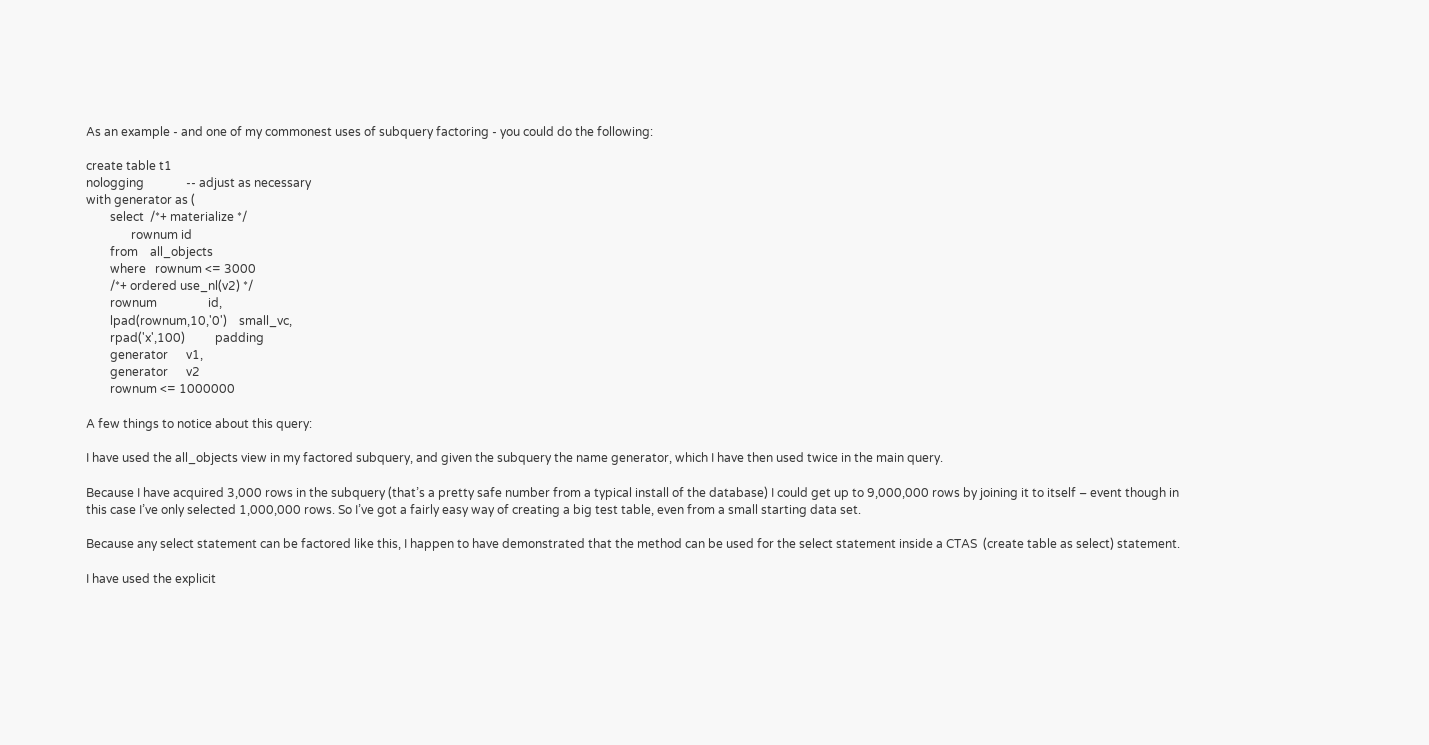As an example - and one of my commonest uses of subquery factoring - you could do the following:

create table t1
nologging              -- adjust as necessary
with generator as (
        select  /*+ materialize */
               rownum id
        from    all_objects
        where   rownum <= 3000
        /*+ ordered use_nl(v2) */
        rownum                 id,
        lpad(rownum,10,'0')    small_vc,
        rpad('x',100)          padding
        generator      v1,
        generator      v2
        rownum <= 1000000

A few things to notice about this query:

I have used the all_objects view in my factored subquery, and given the subquery the name generator, which I have then used twice in the main query.

Because I have acquired 3,000 rows in the subquery (that’s a pretty safe number from a typical install of the database) I could get up to 9,000,000 rows by joining it to itself – event though in this case I’ve only selected 1,000,000 rows. So I’ve got a fairly easy way of creating a big test table, even from a small starting data set.

Because any select statement can be factored like this, I happen to have demonstrated that the method can be used for the select statement inside a CTAS  (create table as select) statement.

I have used the explicit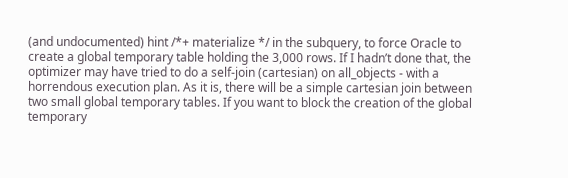(and undocumented) hint /*+ materialize */ in the subquery, to force Oracle to create a global temporary table holding the 3,000 rows. If I hadn’t done that, the optimizer may have tried to do a self-join (cartesian) on all_objects - with a horrendous execution plan. As it is, there will be a simple cartesian join between two small global temporary tables. If you want to block the creation of the global temporary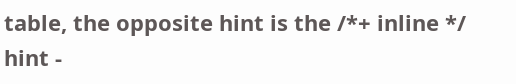table, the opposite hint is the /*+ inline */ hint -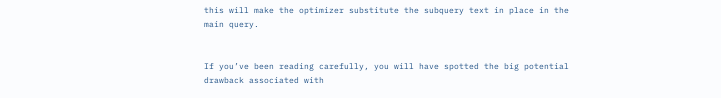this will make the optimizer substitute the subquery text in place in the main query.


If you’ve been reading carefully, you will have spotted the big potential drawback associated with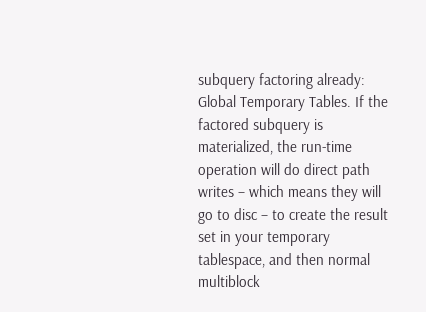subquery factoring already: Global Temporary Tables. If the factored subquery is materialized, the run-time operation will do direct path writes – which means they will go to disc – to create the result set in your temporary tablespace, and then normal multiblock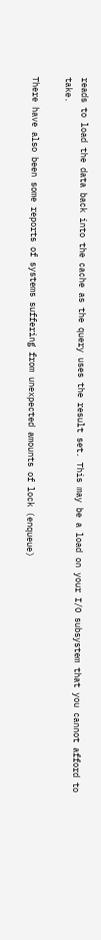reads to load the data back into the cache as the query uses the result set. This may be a load on your I/O subsystem that you cannot afford to take.

There have also been some reports of systems suffering from unexpected amounts of lock (enqueue)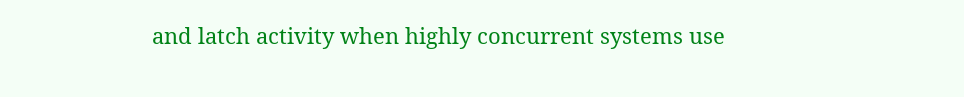and latch activity when highly concurrent systems use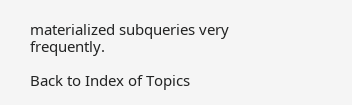materialized subqueries very frequently.

Back to Index of Topics